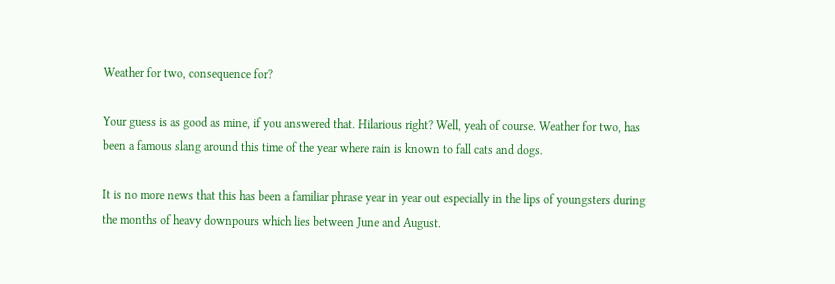Weather for two, consequence for?

Your guess is as good as mine, if you answered that. Hilarious right? Well, yeah of course. Weather for two, has been a famous slang around this time of the year where rain is known to fall cats and dogs.

It is no more news that this has been a familiar phrase year in year out especially in the lips of youngsters during the months of heavy downpours which lies between June and August.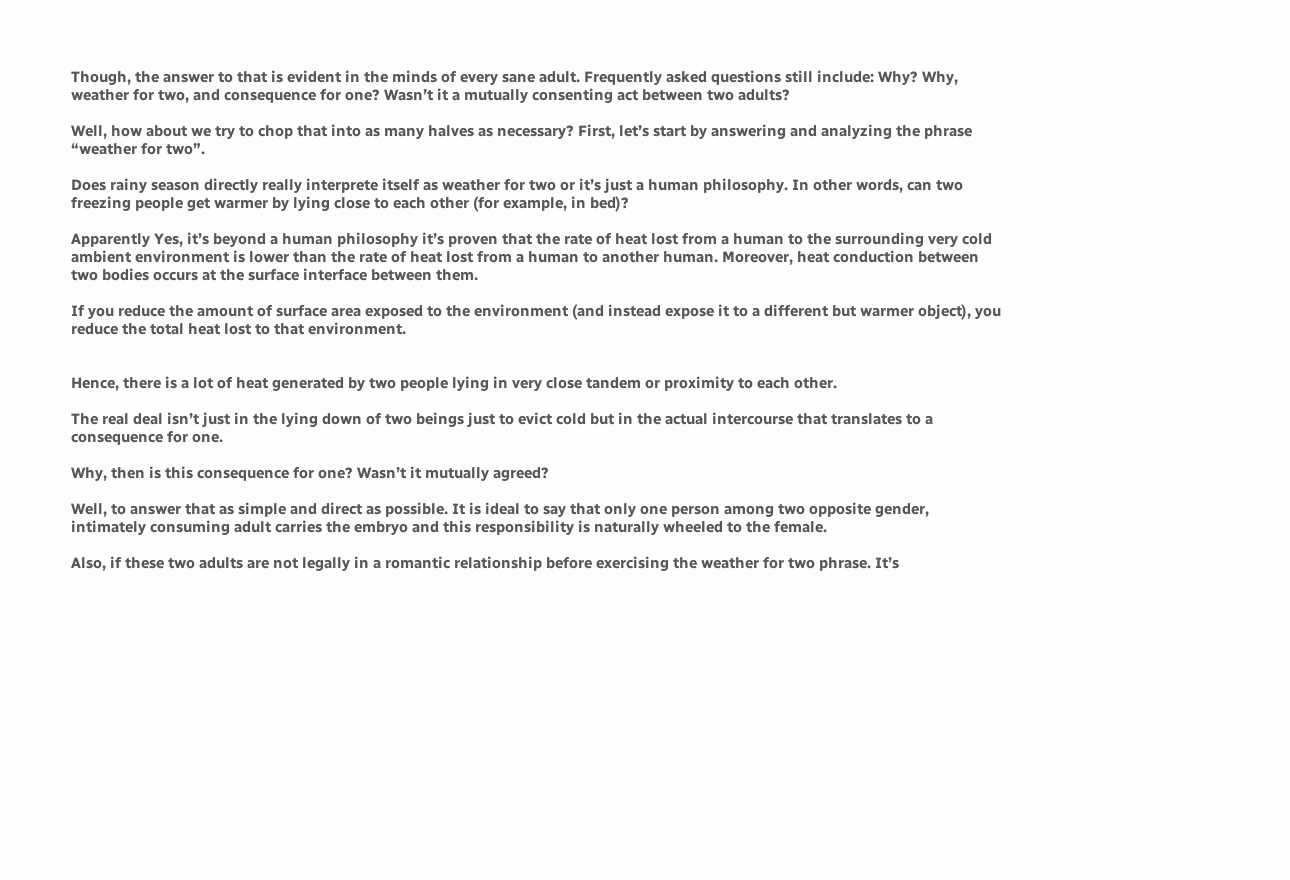Though, the answer to that is evident in the minds of every sane adult. Frequently asked questions still include: Why? Why, weather for two, and consequence for one? Wasn’t it a mutually consenting act between two adults?

Well, how about we try to chop that into as many halves as necessary? First, let’s start by answering and analyzing the phrase “weather for two”.

Does rainy season directly really interprete itself as weather for two or it’s just a human philosophy. In other words, can two freezing people get warmer by lying close to each other (for example, in bed)?

Apparently Yes, it’s beyond a human philosophy it’s proven that the rate of heat lost from a human to the surrounding very cold ambient environment is lower than the rate of heat lost from a human to another human. Moreover, heat conduction between two bodies occurs at the surface interface between them.

If you reduce the amount of surface area exposed to the environment (and instead expose it to a different but warmer object), you reduce the total heat lost to that environment.


Hence, there is a lot of heat generated by two people lying in very close tandem or proximity to each other.

The real deal isn’t just in the lying down of two beings just to evict cold but in the actual intercourse that translates to a consequence for one.

Why, then is this consequence for one? Wasn’t it mutually agreed?

Well, to answer that as simple and direct as possible. It is ideal to say that only one person among two opposite gender, intimately consuming adult carries the embryo and this responsibility is naturally wheeled to the female.

Also, if these two adults are not legally in a romantic relationship before exercising the weather for two phrase. It’s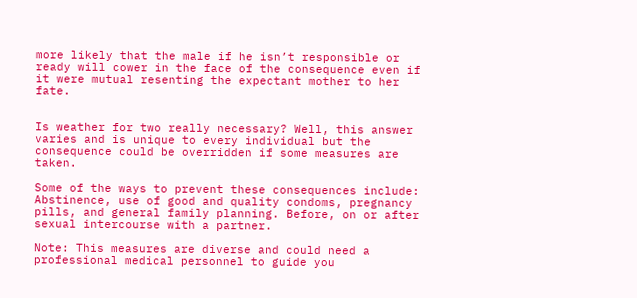more likely that the male if he isn’t responsible or ready will cower in the face of the consequence even if it were mutual resenting the expectant mother to her fate.


Is weather for two really necessary? Well, this answer varies and is unique to every individual but the consequence could be overridden if some measures are taken.

Some of the ways to prevent these consequences include: Abstinence, use of good and quality condoms, pregnancy pills, and general family planning. Before, on or after sexual intercourse with a partner.

Note: This measures are diverse and could need a professional medical personnel to guide you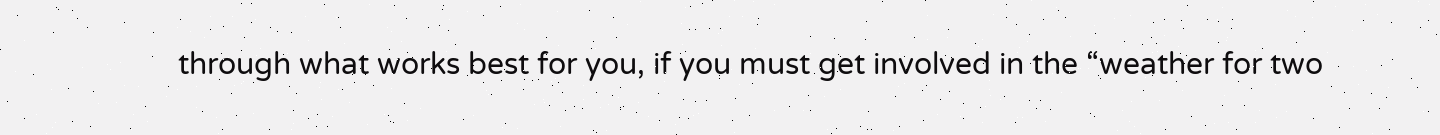through what works best for you, if you must get involved in the “weather for two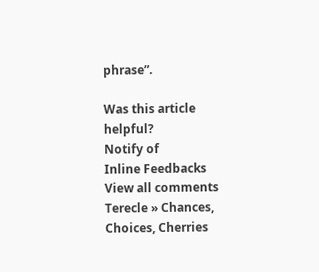phrase”.

Was this article helpful?
Notify of
Inline Feedbacks
View all comments
Terecle » Chances, Choices, Cherries